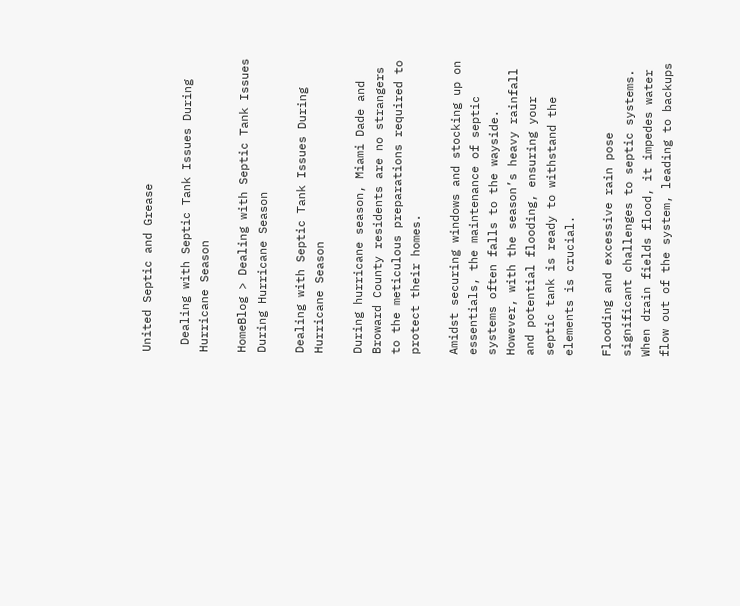United Septic and Grease

 Dealing with Septic Tank Issues During Hurricane Season

HomeBlog > Dealing with Septic Tank Issues During Hurricane Season

Dealing with Septic Tank Issues During Hurricane Season

During hurricane season, Miami Dade and Broward County residents are no strangers to the meticulous preparations required to protect their homes.

Amidst securing windows and stocking up on essentials, the maintenance of septic systems often falls to the wayside. However, with the season’s heavy rainfall and potential flooding, ensuring your septic tank is ready to withstand the elements is crucial.

Flooding and excessive rain pose significant challenges to septic systems. When drain fields flood, it impedes water flow out of the system, leading to backups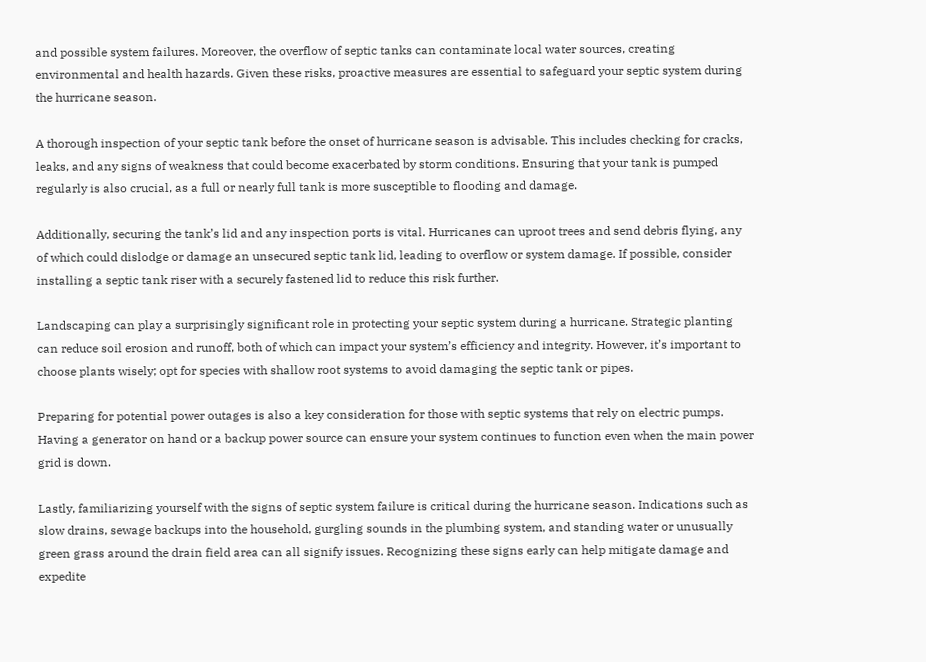and possible system failures. Moreover, the overflow of septic tanks can contaminate local water sources, creating environmental and health hazards. Given these risks, proactive measures are essential to safeguard your septic system during the hurricane season.

A thorough inspection of your septic tank before the onset of hurricane season is advisable. This includes checking for cracks, leaks, and any signs of weakness that could become exacerbated by storm conditions. Ensuring that your tank is pumped regularly is also crucial, as a full or nearly full tank is more susceptible to flooding and damage.

Additionally, securing the tank’s lid and any inspection ports is vital. Hurricanes can uproot trees and send debris flying, any of which could dislodge or damage an unsecured septic tank lid, leading to overflow or system damage. If possible, consider installing a septic tank riser with a securely fastened lid to reduce this risk further.

Landscaping can play a surprisingly significant role in protecting your septic system during a hurricane. Strategic planting can reduce soil erosion and runoff, both of which can impact your system’s efficiency and integrity. However, it’s important to choose plants wisely; opt for species with shallow root systems to avoid damaging the septic tank or pipes.

Preparing for potential power outages is also a key consideration for those with septic systems that rely on electric pumps. Having a generator on hand or a backup power source can ensure your system continues to function even when the main power grid is down.

Lastly, familiarizing yourself with the signs of septic system failure is critical during the hurricane season. Indications such as slow drains, sewage backups into the household, gurgling sounds in the plumbing system, and standing water or unusually green grass around the drain field area can all signify issues. Recognizing these signs early can help mitigate damage and expedite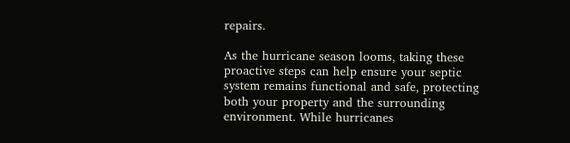repairs.

As the hurricane season looms, taking these proactive steps can help ensure your septic system remains functional and safe, protecting both your property and the surrounding environment. While hurricanes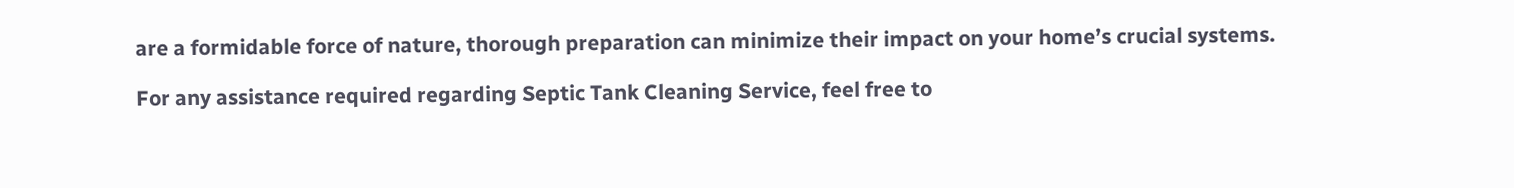are a formidable force of nature, thorough preparation can minimize their impact on your home’s crucial systems.

For any assistance required regarding Septic Tank Cleaning Service, feel free to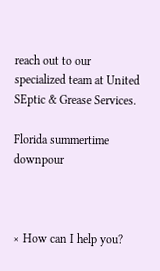reach out to our specialized team at United SEptic & Grease Services.

Florida summertime downpour



× How can I help you?